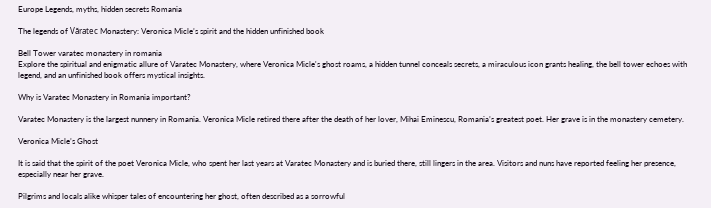Europe Legends, myths, hidden secrets Romania

The legends of Văratec Monastery: Veronica Micle’s spirit and the hidden unfinished book

Bell Tower varatec monastery in romania
Explore the spiritual and enigmatic allure of Varatec Monastery, where Veronica Micle's ghost roams, a hidden tunnel conceals secrets, a miraculous icon grants healing, the bell tower echoes with legend, and an unfinished book offers mystical insights.

Why is Varatec Monastery in Romania important?

Varatec Monastery is the largest nunnery in Romania. Veronica Micle retired there after the death of her lover, Mihai Eminescu, Romania’s greatest poet. Her grave is in the monastery cemetery.

Veronica Micle’s Ghost

It is said that the spirit of the poet Veronica Micle, who spent her last years at Varatec Monastery and is buried there, still lingers in the area. Visitors and nuns have reported feeling her presence, especially near her grave.

Pilgrims and locals alike whisper tales of encountering her ghost, often described as a sorrowful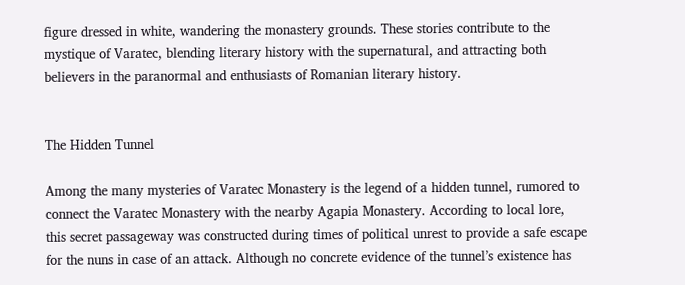figure dressed in white, wandering the monastery grounds. These stories contribute to the mystique of Varatec, blending literary history with the supernatural, and attracting both believers in the paranormal and enthusiasts of Romanian literary history.


The Hidden Tunnel

Among the many mysteries of Varatec Monastery is the legend of a hidden tunnel, rumored to connect the Varatec Monastery with the nearby Agapia Monastery. According to local lore, this secret passageway was constructed during times of political unrest to provide a safe escape for the nuns in case of an attack. Although no concrete evidence of the tunnel’s existence has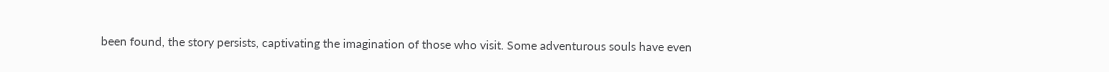been found, the story persists, captivating the imagination of those who visit. Some adventurous souls have even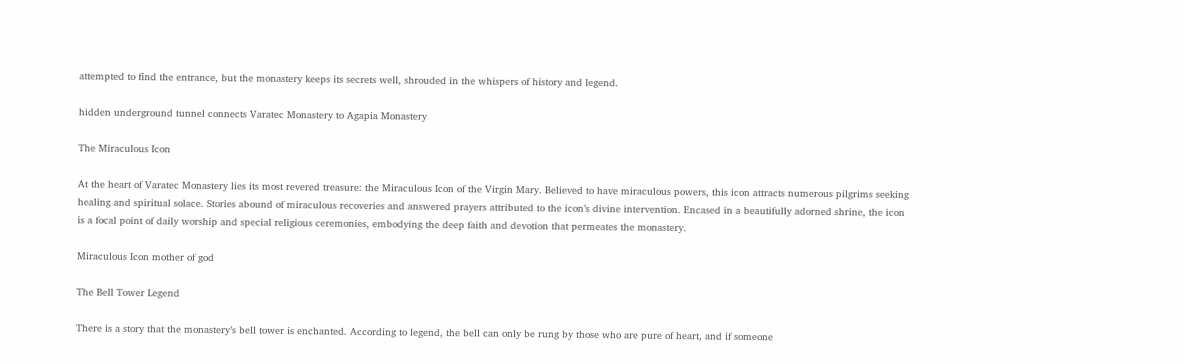attempted to find the entrance, but the monastery keeps its secrets well, shrouded in the whispers of history and legend.

hidden underground tunnel connects Varatec Monastery to Agapia Monastery

The Miraculous Icon

At the heart of Varatec Monastery lies its most revered treasure: the Miraculous Icon of the Virgin Mary. Believed to have miraculous powers, this icon attracts numerous pilgrims seeking healing and spiritual solace. Stories abound of miraculous recoveries and answered prayers attributed to the icon’s divine intervention. Encased in a beautifully adorned shrine, the icon is a focal point of daily worship and special religious ceremonies, embodying the deep faith and devotion that permeates the monastery.

Miraculous Icon mother of god

The Bell Tower Legend

There is a story that the monastery’s bell tower is enchanted. According to legend, the bell can only be rung by those who are pure of heart, and if someone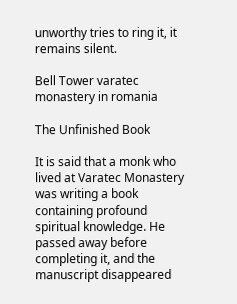unworthy tries to ring it, it remains silent.

Bell Tower varatec monastery in romania

The Unfinished Book

It is said that a monk who lived at Varatec Monastery was writing a book containing profound spiritual knowledge. He passed away before completing it, and the manuscript disappeared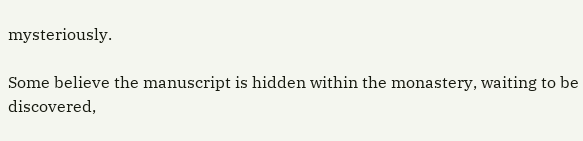mysteriously.

Some believe the manuscript is hidden within the monastery, waiting to be discovered,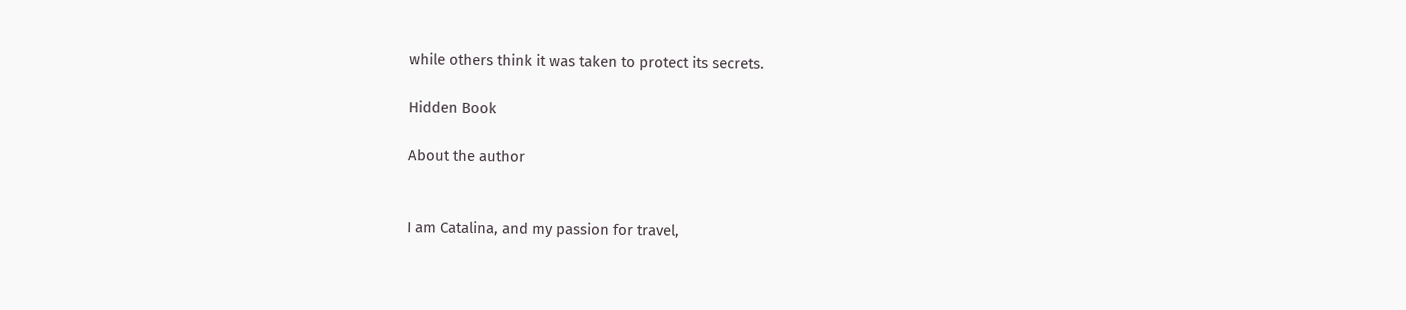while others think it was taken to protect its secrets.

Hidden Book

About the author


I am Catalina, and my passion for travel,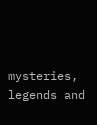mysteries, legends and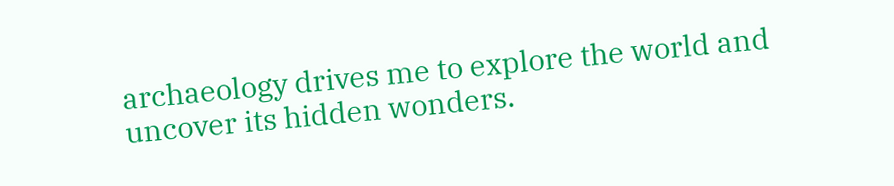archaeology drives me to explore the world and uncover its hidden wonders.